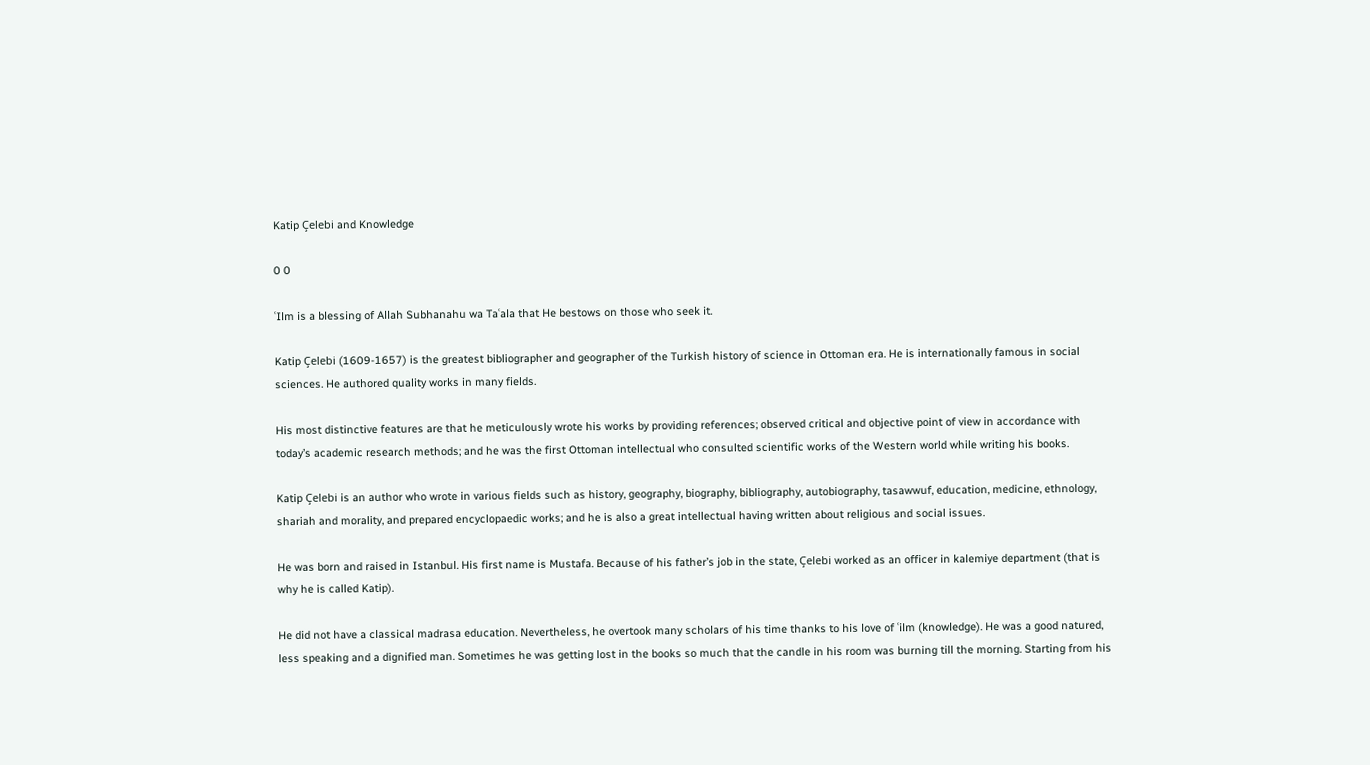Katip Çelebi and Knowledge

0 0

ʿIlm is a blessing of Allah Subhanahu wa Taʿala that He bestows on those who seek it.

Katip Çelebi (1609-1657) is the greatest bibliographer and geographer of the Turkish history of science in Ottoman era. He is internationally famous in social sciences. He authored quality works in many fields.

His most distinctive features are that he meticulously wrote his works by providing references; observed critical and objective point of view in accordance with today’s academic research methods; and he was the first Ottoman intellectual who consulted scientific works of the Western world while writing his books.

Katip Çelebi is an author who wrote in various fields such as history, geography, biography, bibliography, autobiography, tasawwuf, education, medicine, ethnology, shariah and morality, and prepared encyclopaedic works; and he is also a great intellectual having written about religious and social issues.

He was born and raised in Istanbul. His first name is Mustafa. Because of his father’s job in the state, Çelebi worked as an officer in kalemiye department (that is why he is called Katip).

He did not have a classical madrasa education. Nevertheless, he overtook many scholars of his time thanks to his love of ʿilm (knowledge). He was a good natured, less speaking and a dignified man. Sometimes he was getting lost in the books so much that the candle in his room was burning till the morning. Starting from his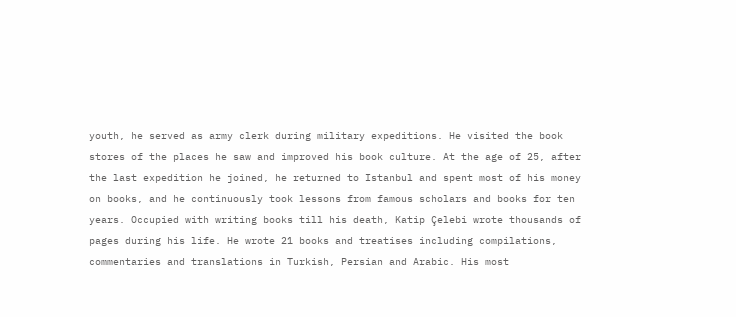youth, he served as army clerk during military expeditions. He visited the book stores of the places he saw and improved his book culture. At the age of 25, after the last expedition he joined, he returned to Istanbul and spent most of his money on books, and he continuously took lessons from famous scholars and books for ten years. Occupied with writing books till his death, Katip Çelebi wrote thousands of pages during his life. He wrote 21 books and treatises including compilations, commentaries and translations in Turkish, Persian and Arabic. His most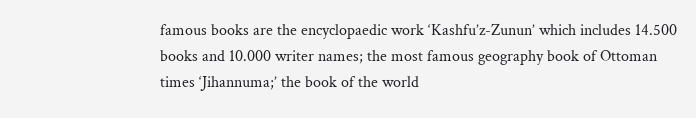famous books are the encyclopaedic work ‘Kashfu’z-Zunun’ which includes 14.500 books and 10.000 writer names; the most famous geography book of Ottoman times ‘Jihannuma;’ the book of the world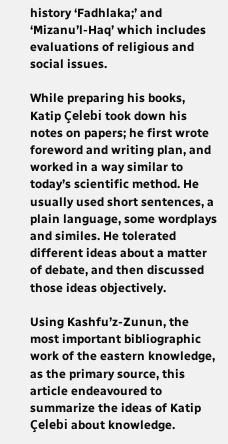history ‘Fadhlaka;’ and ‘Mizanu’l-Haq’ which includes evaluations of religious and social issues.

While preparing his books, Katip Çelebi took down his notes on papers; he first wrote foreword and writing plan, and worked in a way similar to today’s scientific method. He usually used short sentences, a plain language, some wordplays and similes. He tolerated different ideas about a matter of debate, and then discussed those ideas objectively.

Using Kashfu’z-Zunun, the most important bibliographic work of the eastern knowledge, as the primary source, this article endeavoured to summarize the ideas of Katip Çelebi about knowledge.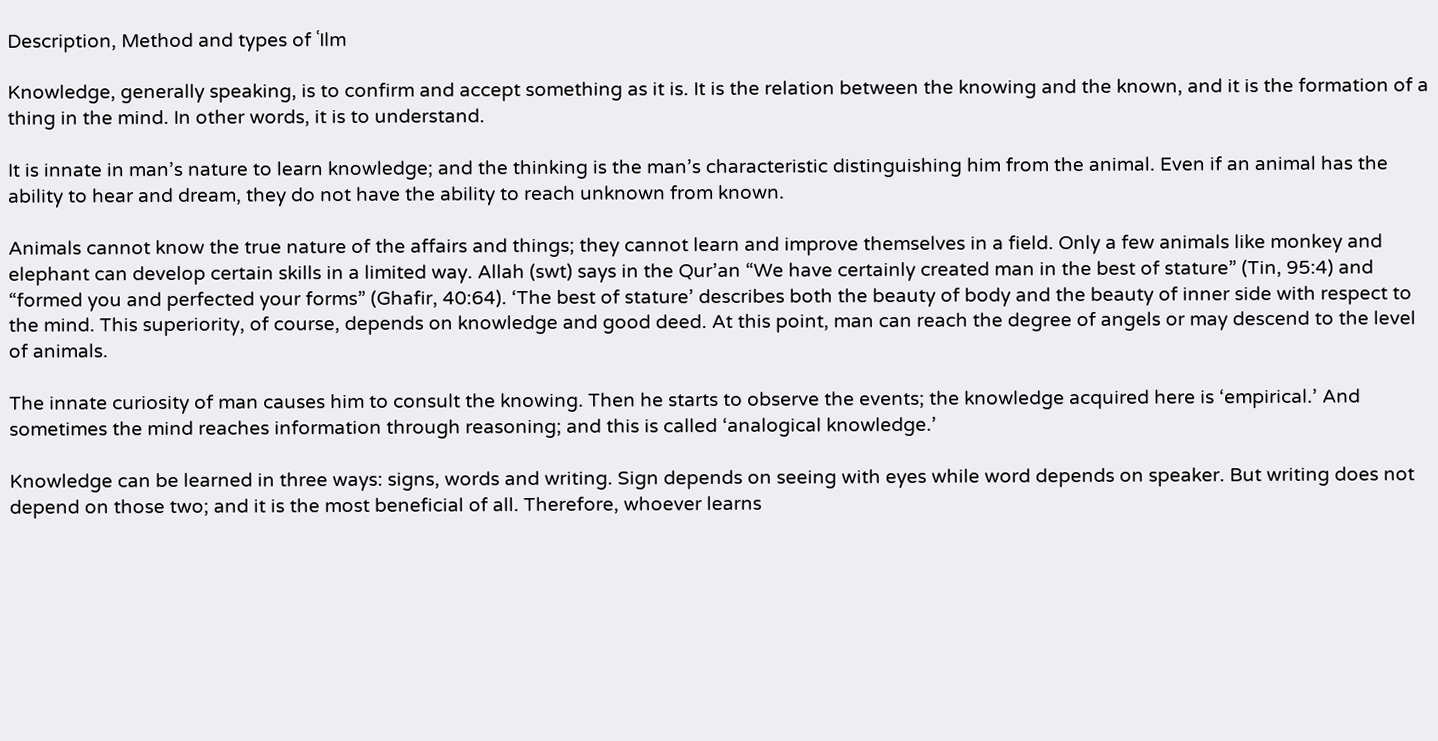Description, Method and types of ʿIlm

Knowledge, generally speaking, is to confirm and accept something as it is. It is the relation between the knowing and the known, and it is the formation of a thing in the mind. In other words, it is to understand.

It is innate in man’s nature to learn knowledge; and the thinking is the man’s characteristic distinguishing him from the animal. Even if an animal has the ability to hear and dream, they do not have the ability to reach unknown from known.

Animals cannot know the true nature of the affairs and things; they cannot learn and improve themselves in a field. Only a few animals like monkey and elephant can develop certain skills in a limited way. Allah (swt) says in the Qur’an “We have certainly created man in the best of stature” (Tin, 95:4) and “formed you and perfected your forms” (Ghafir, 40:64). ‘The best of stature’ describes both the beauty of body and the beauty of inner side with respect to the mind. This superiority, of course, depends on knowledge and good deed. At this point, man can reach the degree of angels or may descend to the level of animals.

The innate curiosity of man causes him to consult the knowing. Then he starts to observe the events; the knowledge acquired here is ‘empirical.’ And sometimes the mind reaches information through reasoning; and this is called ‘analogical knowledge.’

Knowledge can be learned in three ways: signs, words and writing. Sign depends on seeing with eyes while word depends on speaker. But writing does not depend on those two; and it is the most beneficial of all. Therefore, whoever learns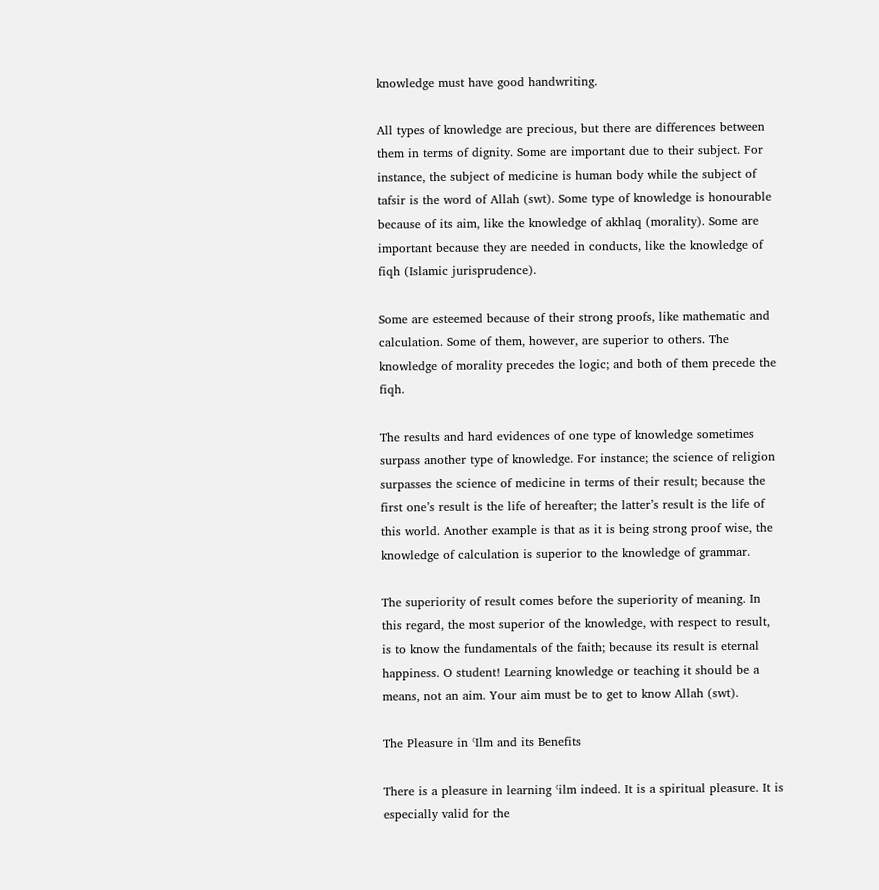knowledge must have good handwriting.

All types of knowledge are precious, but there are differences between them in terms of dignity. Some are important due to their subject. For instance, the subject of medicine is human body while the subject of tafsir is the word of Allah (swt). Some type of knowledge is honourable because of its aim, like the knowledge of akhlaq (morality). Some are important because they are needed in conducts, like the knowledge of fiqh (Islamic jurisprudence).

Some are esteemed because of their strong proofs, like mathematic and calculation. Some of them, however, are superior to others. The knowledge of morality precedes the logic; and both of them precede the fiqh.

The results and hard evidences of one type of knowledge sometimes surpass another type of knowledge. For instance; the science of religion surpasses the science of medicine in terms of their result; because the first one’s result is the life of hereafter; the latter’s result is the life of this world. Another example is that as it is being strong proof wise, the knowledge of calculation is superior to the knowledge of grammar.

The superiority of result comes before the superiority of meaning. In this regard, the most superior of the knowledge, with respect to result, is to know the fundamentals of the faith; because its result is eternal happiness. O student! Learning knowledge or teaching it should be a means, not an aim. Your aim must be to get to know Allah (swt).

The Pleasure in ʿIlm and its Benefits

There is a pleasure in learning ʿilm indeed. It is a spiritual pleasure. It is especially valid for the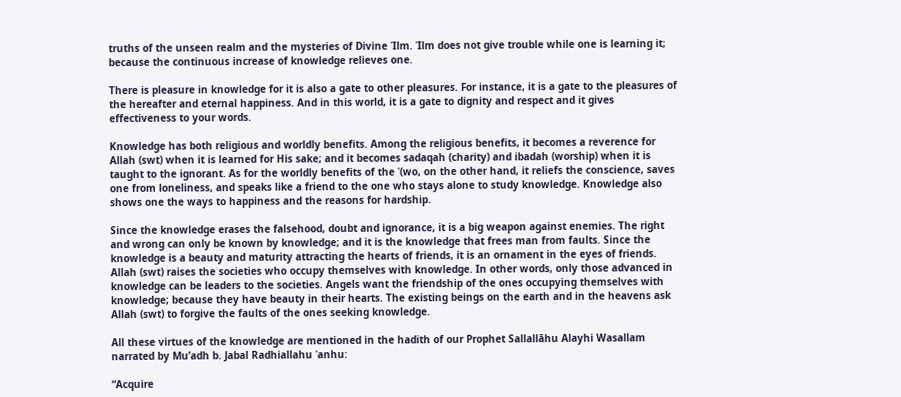truths of the unseen realm and the mysteries of Divine ʿIlm. ʿIlm does not give trouble while one is learning it; because the continuous increase of knowledge relieves one.

There is pleasure in knowledge for it is also a gate to other pleasures. For instance, it is a gate to the pleasures of the hereafter and eternal happiness. And in this world, it is a gate to dignity and respect and it gives effectiveness to your words.

Knowledge has both religious and worldly benefits. Among the religious benefits, it becomes a reverence for Allah (swt) when it is learned for His sake; and it becomes sadaqah (charity) and ibadah (worship) when it is taught to the ignorant. As for the worldly benefits of the ʿ(wo, on the other hand, it reliefs the conscience, saves one from loneliness, and speaks like a friend to the one who stays alone to study knowledge. Knowledge also shows one the ways to happiness and the reasons for hardship.

Since the knowledge erases the falsehood, doubt and ignorance, it is a big weapon against enemies. The right and wrong can only be known by knowledge; and it is the knowledge that frees man from faults. Since the knowledge is a beauty and maturity attracting the hearts of friends, it is an ornament in the eyes of friends. Allah (swt) raises the societies who occupy themselves with knowledge. In other words, only those advanced in knowledge can be leaders to the societies. Angels want the friendship of the ones occupying themselves with knowledge; because they have beauty in their hearts. The existing beings on the earth and in the heavens ask Allah (swt) to forgive the faults of the ones seeking knowledge.

All these virtues of the knowledge are mentioned in the hadith of our Prophet Sallallāhu Alayhi Wasallam narrated by Mu’adh b. Jabal Radhiallahu ʿanhu:

“Acquire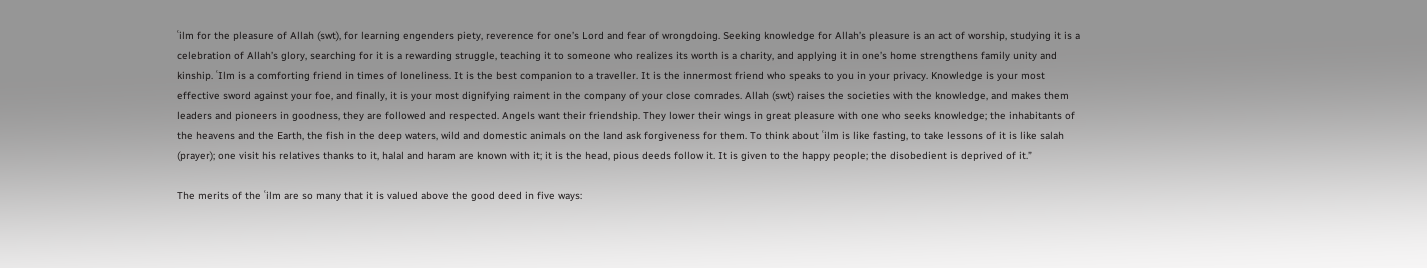ʿilm for the pleasure of Allah (swt), for learning engenders piety, reverence for one’s Lord and fear of wrongdoing. Seeking knowledge for Allah’s pleasure is an act of worship, studying it is a celebration of Allah’s glory, searching for it is a rewarding struggle, teaching it to someone who realizes its worth is a charity, and applying it in one’s home strengthens family unity and kinship. ʿIlm is a comforting friend in times of loneliness. It is the best companion to a traveller. It is the innermost friend who speaks to you in your privacy. Knowledge is your most effective sword against your foe, and finally, it is your most dignifying raiment in the company of your close comrades. Allah (swt) raises the societies with the knowledge, and makes them leaders and pioneers in goodness, they are followed and respected. Angels want their friendship. They lower their wings in great pleasure with one who seeks knowledge; the inhabitants of the heavens and the Earth, the fish in the deep waters, wild and domestic animals on the land ask forgiveness for them. To think about ʿilm is like fasting, to take lessons of it is like salah (prayer); one visit his relatives thanks to it, halal and haram are known with it; it is the head, pious deeds follow it. It is given to the happy people; the disobedient is deprived of it.”

The merits of the ʿilm are so many that it is valued above the good deed in five ways: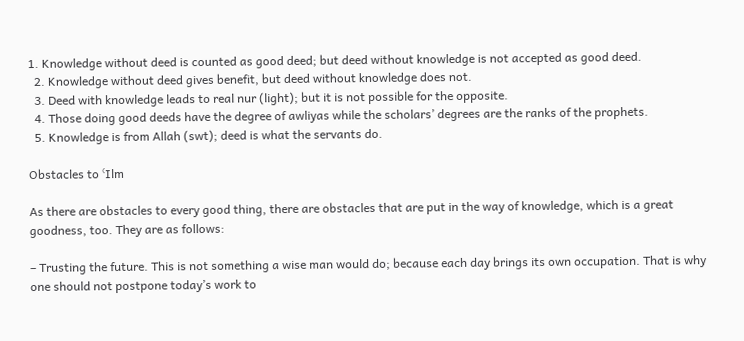1. Knowledge without deed is counted as good deed; but deed without knowledge is not accepted as good deed.
  2. Knowledge without deed gives benefit, but deed without knowledge does not.
  3. Deed with knowledge leads to real nur (light); but it is not possible for the opposite.
  4. Those doing good deeds have the degree of awliyas while the scholars’ degrees are the ranks of the prophets.
  5. Knowledge is from Allah (swt); deed is what the servants do.

Obstacles to ʿIlm

As there are obstacles to every good thing, there are obstacles that are put in the way of knowledge, which is a great goodness, too. They are as follows:

– Trusting the future. This is not something a wise man would do; because each day brings its own occupation. That is why one should not postpone today’s work to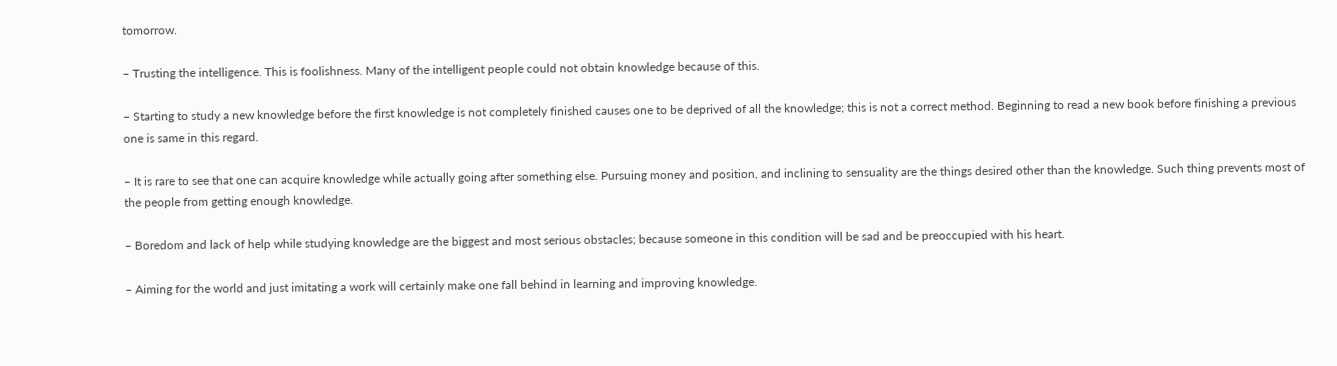tomorrow.

– Trusting the intelligence. This is foolishness. Many of the intelligent people could not obtain knowledge because of this.

– Starting to study a new knowledge before the first knowledge is not completely finished causes one to be deprived of all the knowledge; this is not a correct method. Beginning to read a new book before finishing a previous one is same in this regard.

– It is rare to see that one can acquire knowledge while actually going after something else. Pursuing money and position, and inclining to sensuality are the things desired other than the knowledge. Such thing prevents most of the people from getting enough knowledge.

– Boredom and lack of help while studying knowledge are the biggest and most serious obstacles; because someone in this condition will be sad and be preoccupied with his heart.

– Aiming for the world and just imitating a work will certainly make one fall behind in learning and improving knowledge.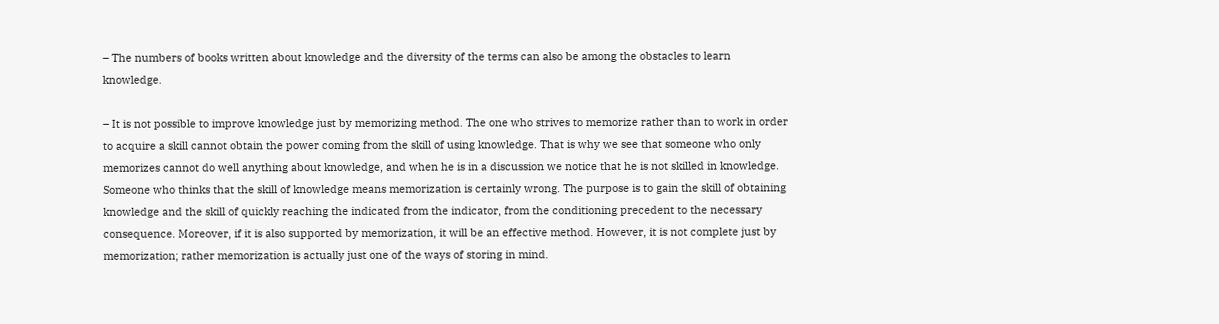– The numbers of books written about knowledge and the diversity of the terms can also be among the obstacles to learn knowledge.

– It is not possible to improve knowledge just by memorizing method. The one who strives to memorize rather than to work in order to acquire a skill cannot obtain the power coming from the skill of using knowledge. That is why we see that someone who only memorizes cannot do well anything about knowledge, and when he is in a discussion we notice that he is not skilled in knowledge. Someone who thinks that the skill of knowledge means memorization is certainly wrong. The purpose is to gain the skill of obtaining knowledge and the skill of quickly reaching the indicated from the indicator, from the conditioning precedent to the necessary consequence. Moreover, if it is also supported by memorization, it will be an effective method. However, it is not complete just by memorization; rather memorization is actually just one of the ways of storing in mind.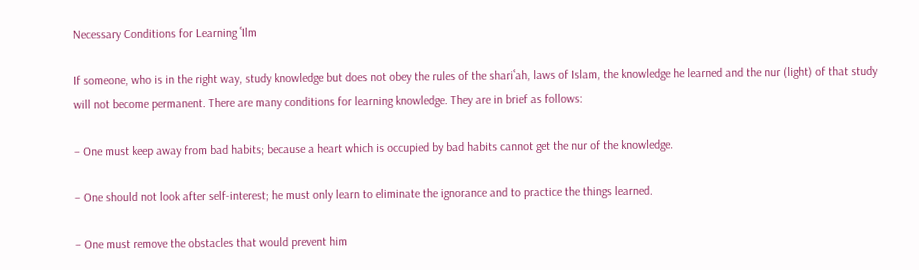Necessary Conditions for Learning ʿIlm

If someone, who is in the right way, study knowledge but does not obey the rules of the shariʿah, laws of Islam, the knowledge he learned and the nur (light) of that study will not become permanent. There are many conditions for learning knowledge. They are in brief as follows:

– One must keep away from bad habits; because a heart which is occupied by bad habits cannot get the nur of the knowledge.

– One should not look after self-interest; he must only learn to eliminate the ignorance and to practice the things learned.

– One must remove the obstacles that would prevent him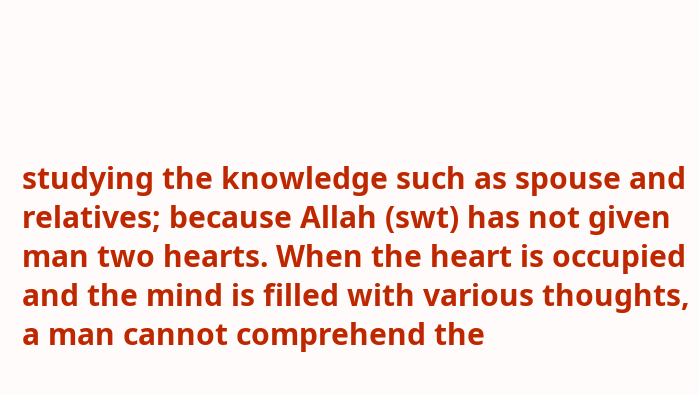studying the knowledge such as spouse and relatives; because Allah (swt) has not given man two hearts. When the heart is occupied and the mind is filled with various thoughts, a man cannot comprehend the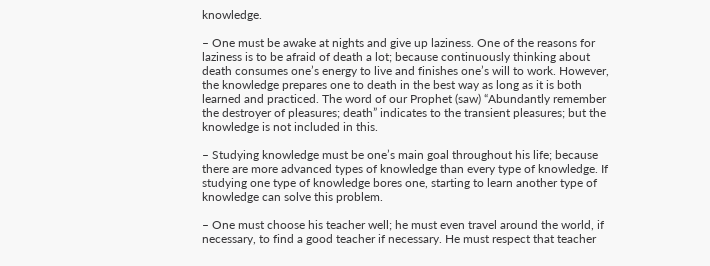knowledge.

– One must be awake at nights and give up laziness. One of the reasons for laziness is to be afraid of death a lot; because continuously thinking about death consumes one’s energy to live and finishes one’s will to work. However, the knowledge prepares one to death in the best way as long as it is both learned and practiced. The word of our Prophet (saw) “Abundantly remember the destroyer of pleasures; death” indicates to the transient pleasures; but the knowledge is not included in this.

– Studying knowledge must be one’s main goal throughout his life; because there are more advanced types of knowledge than every type of knowledge. If studying one type of knowledge bores one, starting to learn another type of knowledge can solve this problem.

– One must choose his teacher well; he must even travel around the world, if necessary, to find a good teacher if necessary. He must respect that teacher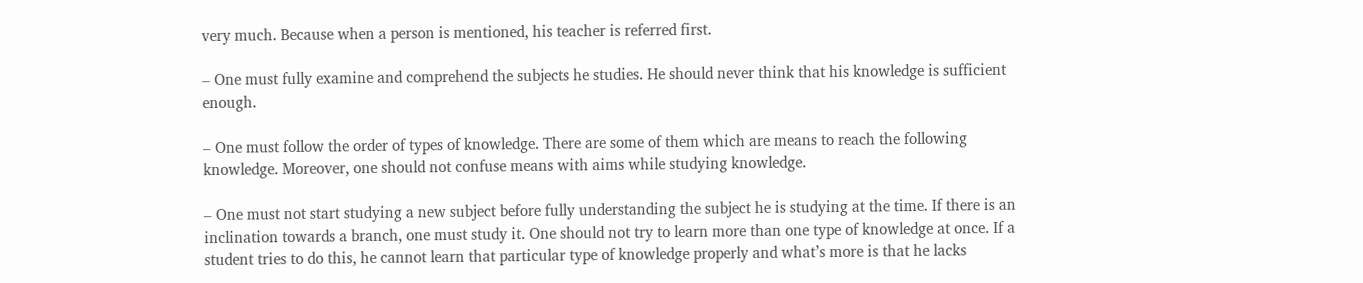very much. Because when a person is mentioned, his teacher is referred first.

– One must fully examine and comprehend the subjects he studies. He should never think that his knowledge is sufficient enough.

– One must follow the order of types of knowledge. There are some of them which are means to reach the following knowledge. Moreover, one should not confuse means with aims while studying knowledge.

– One must not start studying a new subject before fully understanding the subject he is studying at the time. If there is an inclination towards a branch, one must study it. One should not try to learn more than one type of knowledge at once. If a student tries to do this, he cannot learn that particular type of knowledge properly and what’s more is that he lacks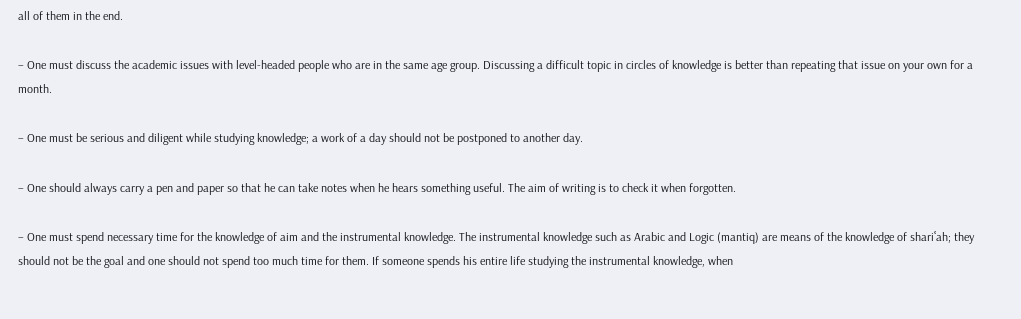all of them in the end.

– One must discuss the academic issues with level-headed people who are in the same age group. Discussing a difficult topic in circles of knowledge is better than repeating that issue on your own for a month.

– One must be serious and diligent while studying knowledge; a work of a day should not be postponed to another day.

– One should always carry a pen and paper so that he can take notes when he hears something useful. The aim of writing is to check it when forgotten.

– One must spend necessary time for the knowledge of aim and the instrumental knowledge. The instrumental knowledge such as Arabic and Logic (mantiq) are means of the knowledge of shariʿah; they should not be the goal and one should not spend too much time for them. If someone spends his entire life studying the instrumental knowledge, when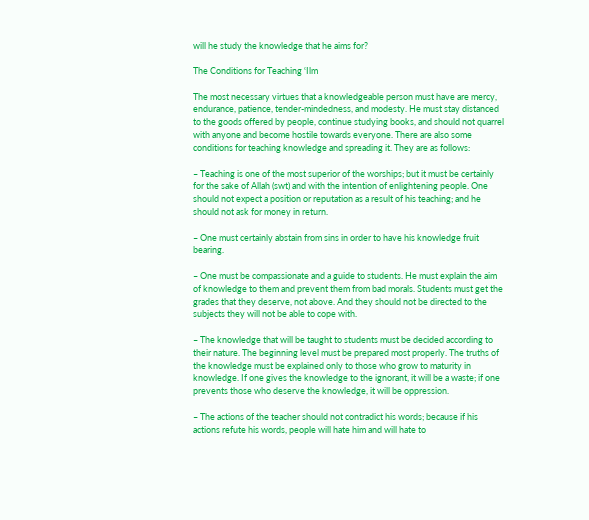will he study the knowledge that he aims for?

The Conditions for Teaching ʿIlm

The most necessary virtues that a knowledgeable person must have are mercy, endurance, patience, tender-mindedness, and modesty. He must stay distanced to the goods offered by people, continue studying books, and should not quarrel with anyone and become hostile towards everyone. There are also some conditions for teaching knowledge and spreading it. They are as follows:

– Teaching is one of the most superior of the worships; but it must be certainly for the sake of Allah (swt) and with the intention of enlightening people. One should not expect a position or reputation as a result of his teaching; and he should not ask for money in return.

– One must certainly abstain from sins in order to have his knowledge fruit bearing.

– One must be compassionate and a guide to students. He must explain the aim of knowledge to them and prevent them from bad morals. Students must get the grades that they deserve, not above. And they should not be directed to the subjects they will not be able to cope with.

– The knowledge that will be taught to students must be decided according to their nature. The beginning level must be prepared most properly. The truths of the knowledge must be explained only to those who grow to maturity in knowledge. If one gives the knowledge to the ignorant, it will be a waste; if one prevents those who deserve the knowledge, it will be oppression.

– The actions of the teacher should not contradict his words; because if his actions refute his words, people will hate him and will hate to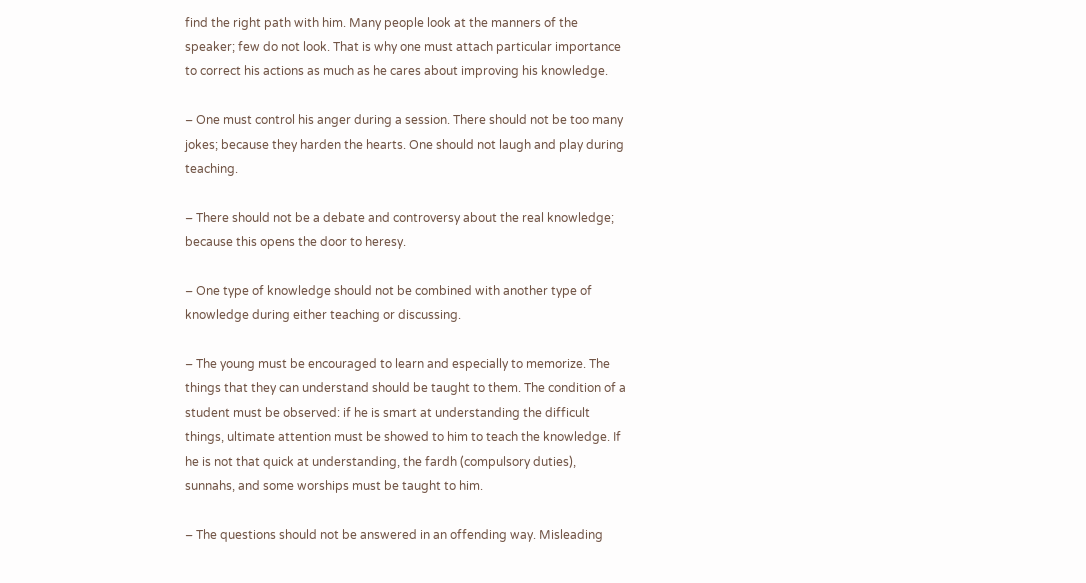find the right path with him. Many people look at the manners of the speaker; few do not look. That is why one must attach particular importance to correct his actions as much as he cares about improving his knowledge.

– One must control his anger during a session. There should not be too many jokes; because they harden the hearts. One should not laugh and play during teaching.

– There should not be a debate and controversy about the real knowledge; because this opens the door to heresy.

– One type of knowledge should not be combined with another type of knowledge during either teaching or discussing.

– The young must be encouraged to learn and especially to memorize. The things that they can understand should be taught to them. The condition of a student must be observed: if he is smart at understanding the difficult things, ultimate attention must be showed to him to teach the knowledge. If he is not that quick at understanding, the fardh (compulsory duties), sunnahs, and some worships must be taught to him.

– The questions should not be answered in an offending way. Misleading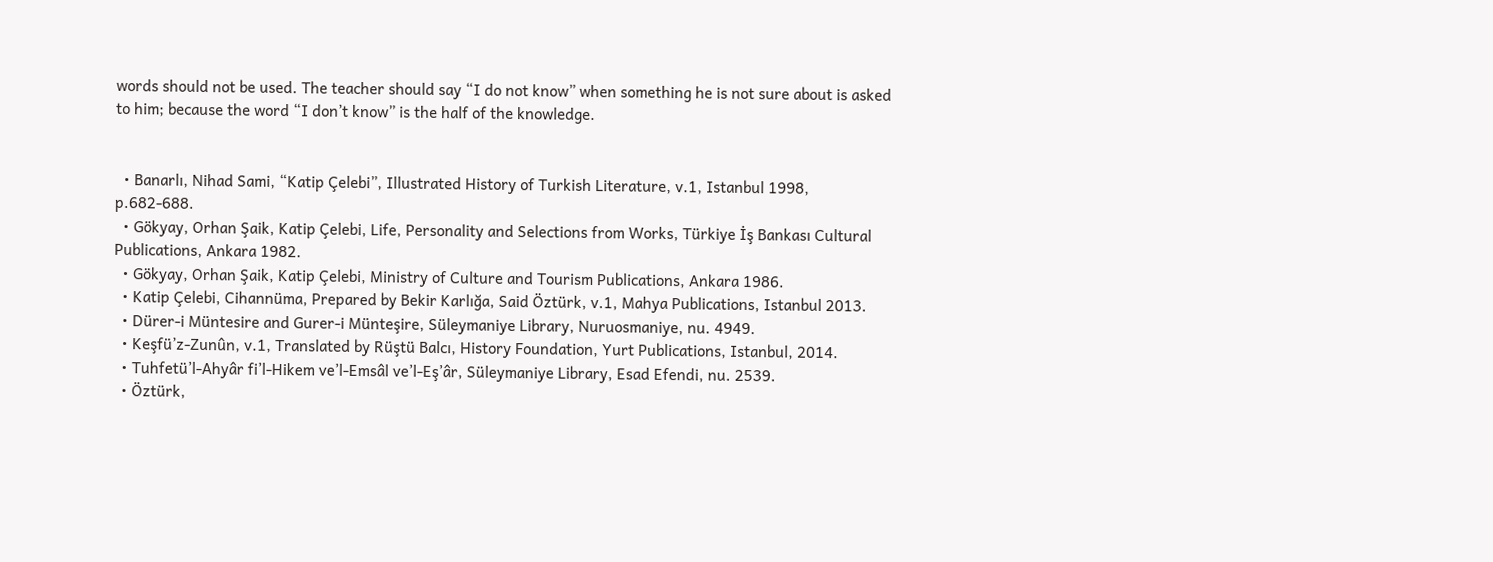words should not be used. The teacher should say “I do not know” when something he is not sure about is asked to him; because the word “I don’t know” is the half of the knowledge.


  • Banarlı, Nihad Sami, “Katip Çelebi”, Illustrated History of Turkish Literature, v.1, Istanbul 1998, p.682-688.
  • Gökyay, Orhan Şaik, Katip Çelebi, Life, Personality and Selections from Works, Türkiye İş Bankası Cultural Publications, Ankara 1982.
  • Gökyay, Orhan Şaik, Katip Çelebi, Ministry of Culture and Tourism Publications, Ankara 1986.
  • Katip Çelebi, Cihannüma, Prepared by Bekir Karlığa, Said Öztürk, v.1, Mahya Publications, Istanbul 2013.
  • Dürer-i Müntesire and Gurer-i Münteşire, Süleymaniye Library, Nuruosmaniye, nu. 4949.
  • Keşfü’z-Zunûn, v.1, Translated by Rüştü Balcı, History Foundation, Yurt Publications, Istanbul, 2014.
  • Tuhfetü’l-Ahyâr fi’l-Hikem ve’l-Emsâl ve’l-Eş’âr, Süleymaniye Library, Esad Efendi, nu. 2539.
  • Öztürk,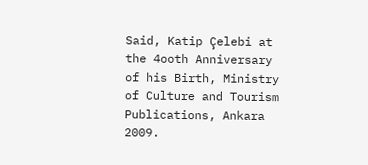Said, Katip Çelebi at the 4ooth Anniversary of his Birth, Ministry of Culture and Tourism Publications, Ankara 2009.